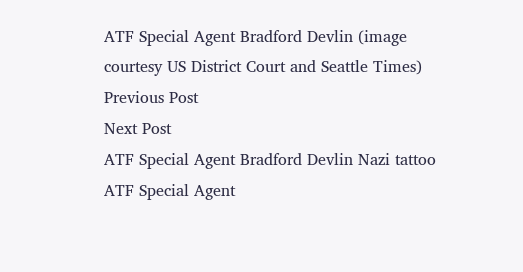ATF Special Agent Bradford Devlin (image courtesy US District Court and Seattle Times)
Previous Post
Next Post
ATF Special Agent Bradford Devlin Nazi tattoo
ATF Special Agent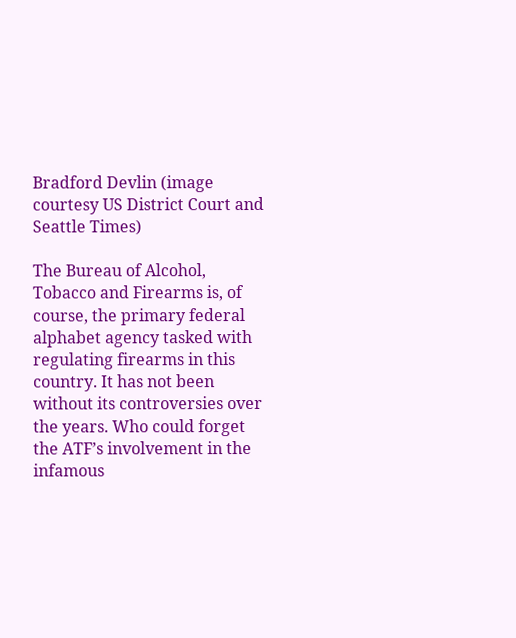Bradford Devlin (image courtesy US District Court and Seattle Times)

The Bureau of Alcohol, Tobacco and Firearms is, of course, the primary federal alphabet agency tasked with regulating firearms in this country. It has not been without its controversies over the years. Who could forget the ATF’s involvement in the infamous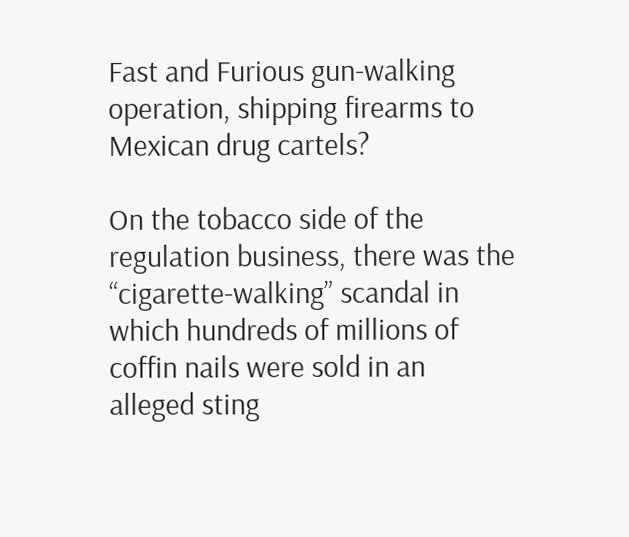Fast and Furious gun-walking operation, shipping firearms to Mexican drug cartels?

On the tobacco side of the regulation business, there was the “cigarette-walking” scandal in which hundreds of millions of coffin nails were sold in an alleged sting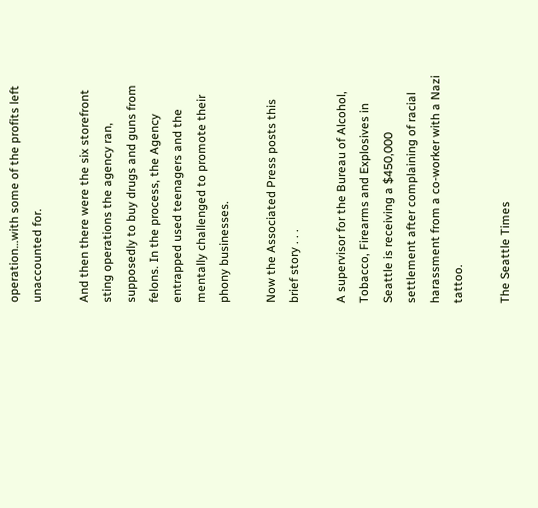operation…with some of the profits left unaccounted for.

And then there were the six storefront sting operations the agency ran, supposedly to buy drugs and guns from felons. In the process, the Agency entrapped used teenagers and the mentally challenged to promote their phony businesses.

Now the Associated Press posts this brief story . . .

A supervisor for the Bureau of Alcohol, Tobacco, Firearms and Explosives in Seattle is receiving a $450,000 settlement after complaining of racial harassment from a co-worker with a Nazi tattoo.

The Seattle Times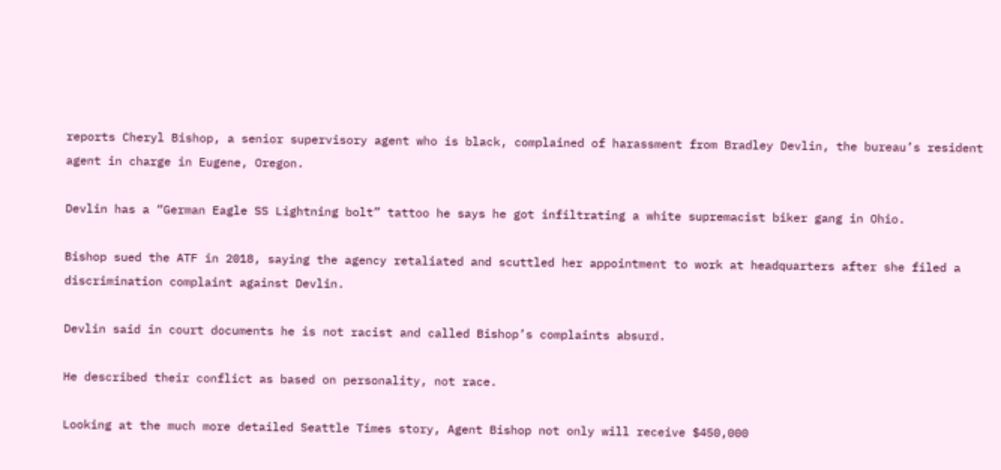reports Cheryl Bishop, a senior supervisory agent who is black, complained of harassment from Bradley Devlin, the bureau’s resident agent in charge in Eugene, Oregon.

Devlin has a “German Eagle SS Lightning bolt” tattoo he says he got infiltrating a white supremacist biker gang in Ohio.

Bishop sued the ATF in 2018, saying the agency retaliated and scuttled her appointment to work at headquarters after she filed a discrimination complaint against Devlin.

Devlin said in court documents he is not racist and called Bishop’s complaints absurd.

He described their conflict as based on personality, not race.

Looking at the much more detailed Seattle Times story, Agent Bishop not only will receive $450,000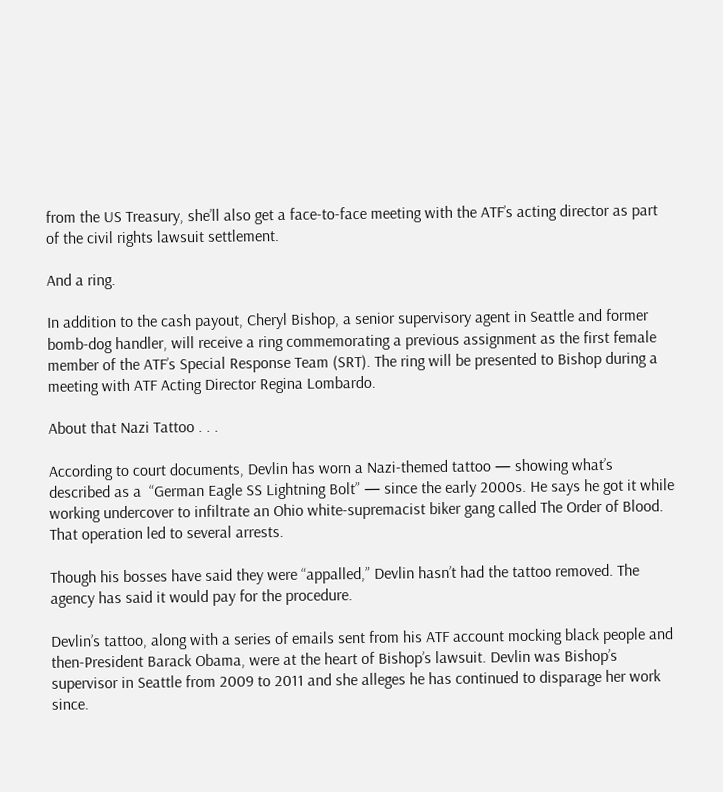from the US Treasury, she’ll also get a face-to-face meeting with the ATF’s acting director as part of the civil rights lawsuit settlement.

And a ring.

In addition to the cash payout, Cheryl Bishop, a senior supervisory agent in Seattle and former bomb-dog handler, will receive a ring commemorating a previous assignment as the first female member of the ATF’s Special Response Team (SRT). The ring will be presented to Bishop during a meeting with ATF Acting Director Regina Lombardo.

About that Nazi Tattoo . . .

According to court documents, Devlin has worn a Nazi-themed tattoo — showing what’s described as a  “German Eagle SS Lightning Bolt” — since the early 2000s. He says he got it while working undercover to infiltrate an Ohio white-supremacist biker gang called The Order of Blood. That operation led to several arrests.

Though his bosses have said they were “appalled,” Devlin hasn’t had the tattoo removed. The agency has said it would pay for the procedure.

Devlin’s tattoo, along with a series of emails sent from his ATF account mocking black people and then-President Barack Obama, were at the heart of Bishop’s lawsuit. Devlin was Bishop’s supervisor in Seattle from 2009 to 2011 and she alleges he has continued to disparage her work since.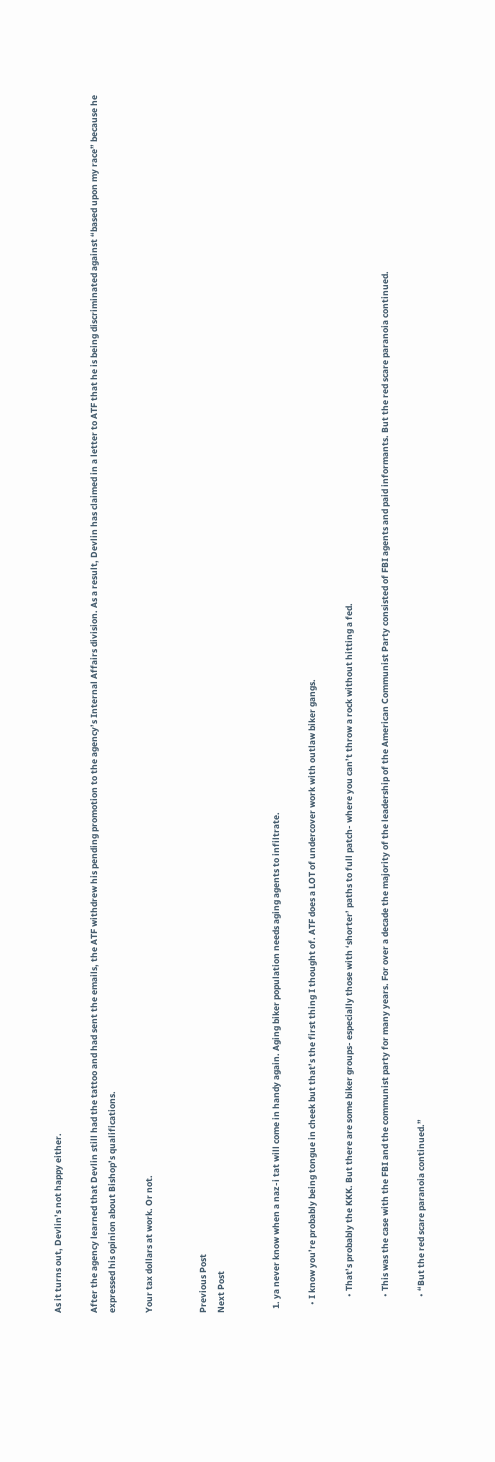As it turns out, Devlin’s not happy either.

After the agency learned that Devlin still had the tattoo and had sent the emails, the ATF withdrew his pending promotion to the agency’s Internal Affairs division. As a result, Devlin has claimed in a letter to ATF that he is being discriminated against “based upon my race” because he expressed his opinion about Bishop’s qualifications.

Your tax dollars at work. Or not.


Previous Post
Next Post


  1. ya never know when a naz-i tat will come in handy again. Aging biker population needs aging agents to infiltrate.

    • I know you’re probably being tongue in cheek but that’s the first thing I thought of. ATF does a LOT of undercover work with outlaw biker gangs.

        • That’s probably the KKK. But there are some biker groups- especially those with ‘shorter’ paths to full patch- where you can’t throw a rock without hitting a fed.

        • This was the case with the FBI and the communist party for many years. For over a decade the majority of the leadership of the American Communist Party consisted of FBI agents and paid informants. But the red scare paranoia continued.

        • “But the red scare paranoia continued.”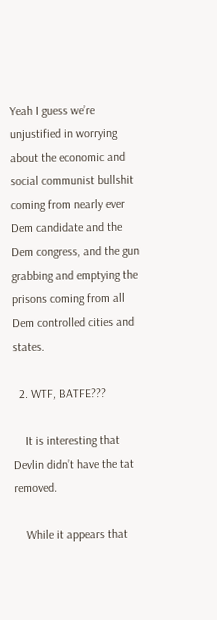Yeah I guess we’re unjustified in worrying about the economic and social communist bullshit coming from nearly ever Dem candidate and the Dem congress, and the gun grabbing and emptying the prisons coming from all Dem controlled cities and states.

  2. WTF, BATFE???

    It is interesting that Devlin didn’t have the tat removed.

    While it appears that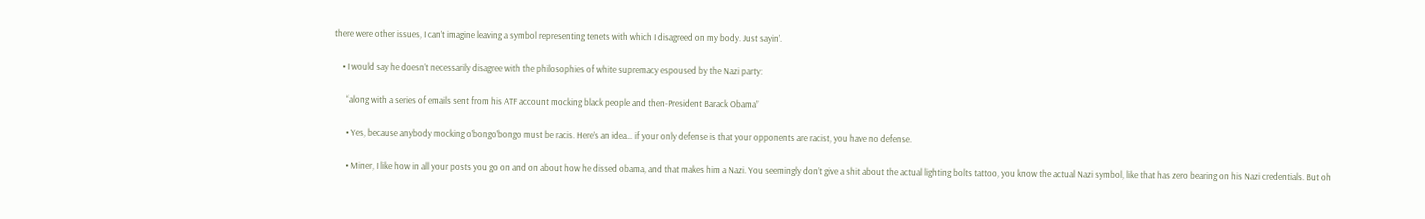there were other issues, I can’t imagine leaving a symbol representing tenets with which I disagreed on my body. Just sayin’.

    • I would say he doesn’t necessarily disagree with the philosophies of white supremacy espoused by the Nazi party:

      “along with a series of emails sent from his ATF account mocking black people and then-President Barack Obama”

      • Yes, because anybody mocking o’bongo’bongo must be racis. Here’s an idea… if your only defense is that your opponents are racist, you have no defense.

      • Miner, I like how in all your posts you go on and on about how he dissed obama, and that makes him a Nazi. You seemingly don’t give a shit about the actual lighting bolts tattoo, you know the actual Nazi symbol, like that has zero bearing on his Nazi credentials. But oh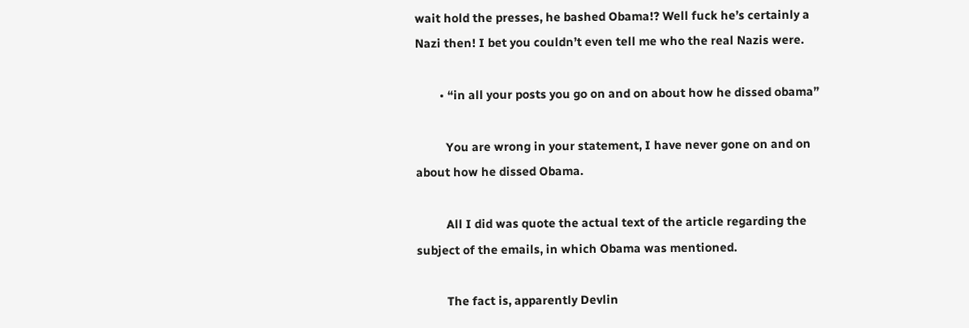wait hold the presses, he bashed Obama!? Well fuck he’s certainly a Nazi then! I bet you couldn’t even tell me who the real Nazis were.

        • “in all your posts you go on and on about how he dissed obama”

          You are wrong in your statement, I have never gone on and on about how he dissed Obama.

          All I did was quote the actual text of the article regarding the subject of the emails, in which Obama was mentioned.

          The fact is, apparently Devlin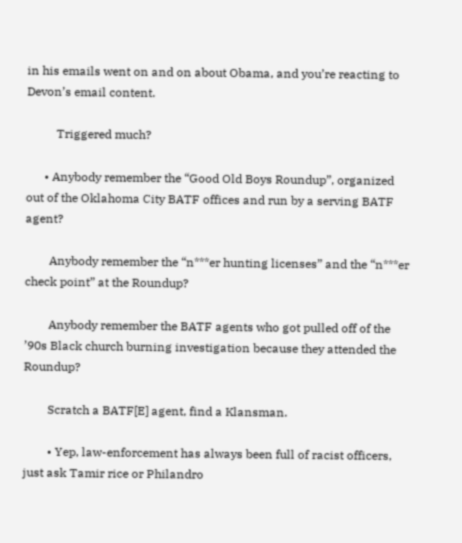in his emails went on and on about Obama, and you’re reacting to Devon’s email content.

          Triggered much?

      • Anybody remember the “Good Old Boys Roundup”, organized out of the Oklahoma City BATF offices and run by a serving BATF agent?

        Anybody remember the “n***er hunting licenses” and the “n***er check point” at the Roundup?

        Anybody remember the BATF agents who got pulled off of the ’90s Black church burning investigation because they attended the Roundup?

        Scratch a BATF[E] agent, find a Klansman.

        • Yep, law-enforcement has always been full of racist officers, just ask Tamir rice or Philandro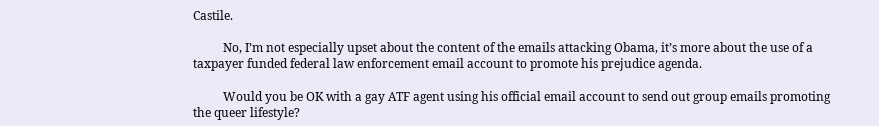Castile.

          No, I’m not especially upset about the content of the emails attacking Obama, it’s more about the use of a taxpayer funded federal law enforcement email account to promote his prejudice agenda.

          Would you be OK with a gay ATF agent using his official email account to send out group emails promoting the queer lifestyle?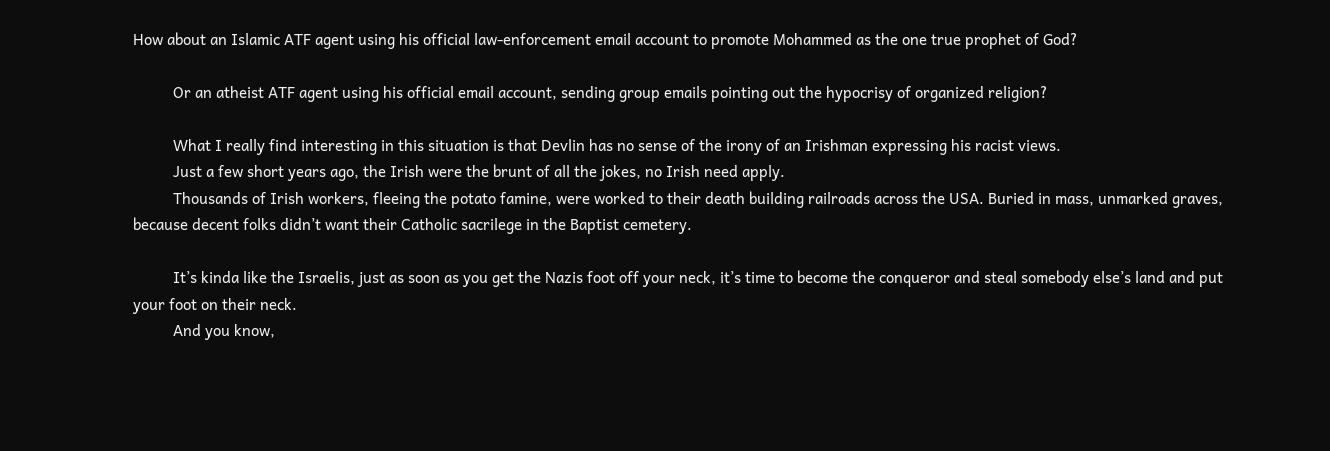How about an Islamic ATF agent using his official law-enforcement email account to promote Mohammed as the one true prophet of God?

          Or an atheist ATF agent using his official email account, sending group emails pointing out the hypocrisy of organized religion?

          What I really find interesting in this situation is that Devlin has no sense of the irony of an Irishman expressing his racist views.
          Just a few short years ago, the Irish were the brunt of all the jokes, no Irish need apply.
          Thousands of Irish workers, fleeing the potato famine, were worked to their death building railroads across the USA. Buried in mass, unmarked graves, because decent folks didn’t want their Catholic sacrilege in the Baptist cemetery.

          It’s kinda like the Israelis, just as soon as you get the Nazis foot off your neck, it’s time to become the conqueror and steal somebody else’s land and put your foot on their neck.
          And you know,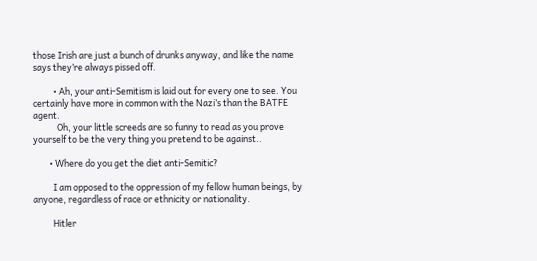those Irish are just a bunch of drunks anyway, and like the name says they’re always pissed off.

          • Ah, your anti-Semitism is laid out for every one to see. You certainly have more in common with the Nazi’s than the BATFE agent.
            Oh, your little screeds are so funny to read as you prove yourself to be the very thing you pretend to be against..

        • Where do you get the diet anti-Semitic?

          I am opposed to the oppression of my fellow human beings, by anyone, regardless of race or ethnicity or nationality.

          Hitler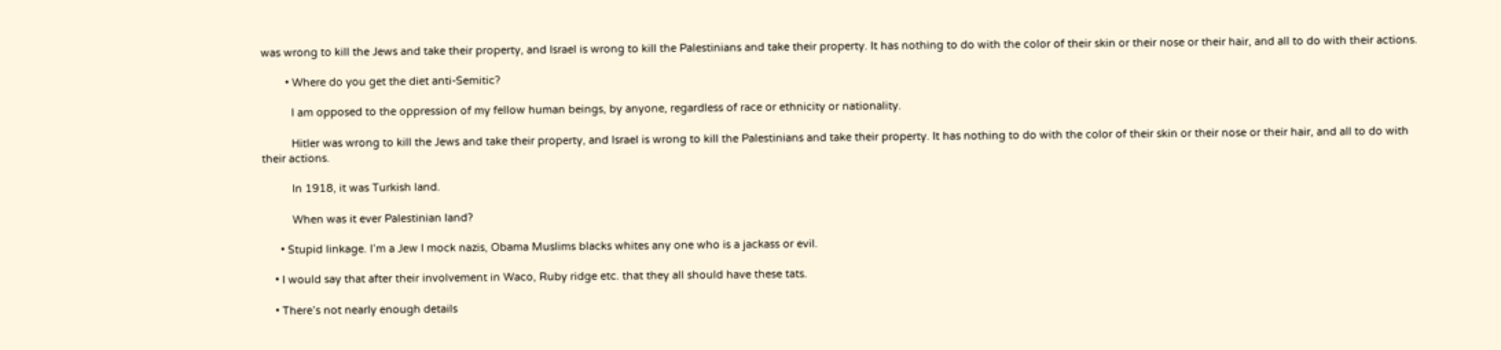was wrong to kill the Jews and take their property, and Israel is wrong to kill the Palestinians and take their property. It has nothing to do with the color of their skin or their nose or their hair, and all to do with their actions.

        • Where do you get the diet anti-Semitic?

          I am opposed to the oppression of my fellow human beings, by anyone, regardless of race or ethnicity or nationality.

          Hitler was wrong to kill the Jews and take their property, and Israel is wrong to kill the Palestinians and take their property. It has nothing to do with the color of their skin or their nose or their hair, and all to do with their actions.

          In 1918, it was Turkish land.

          When was it ever Palestinian land?

      • Stupid linkage. I’m a Jew I mock nazis, Obama Muslims blacks whites any one who is a jackass or evil.

    • I would say that after their involvement in Waco, Ruby ridge etc. that they all should have these tats.

    • There’s not nearly enough details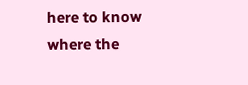here to know where the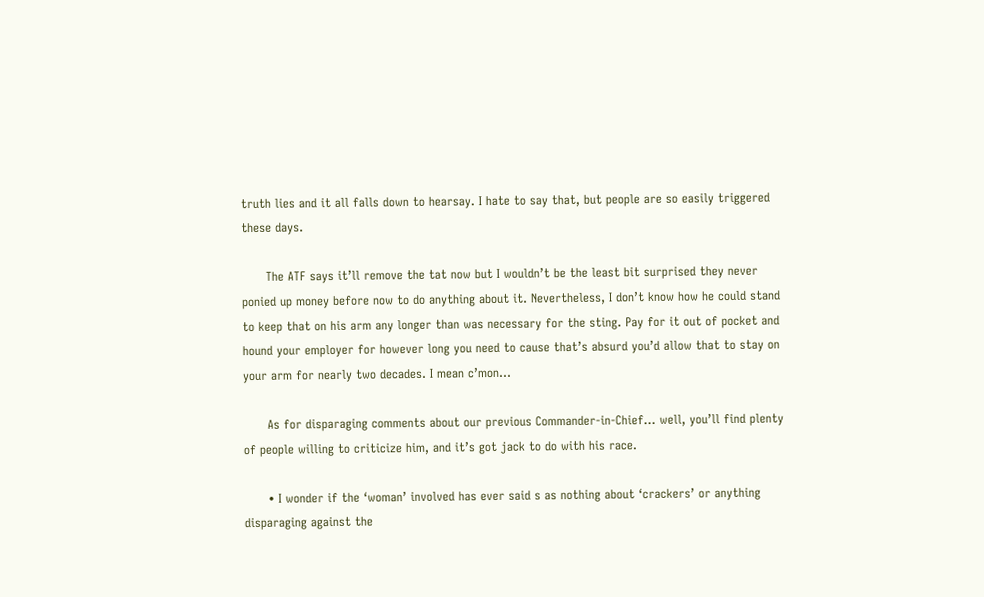truth lies and it all falls down to hearsay. I hate to say that, but people are so easily triggered these days.

      The ATF says it’ll remove the tat now but I wouldn’t be the least bit surprised they never ponied up money before now to do anything about it. Nevertheless, I don’t know how he could stand to keep that on his arm any longer than was necessary for the sting. Pay for it out of pocket and hound your employer for however long you need to cause that’s absurd you’d allow that to stay on your arm for nearly two decades. I mean c’mon…

      As for disparaging comments about our previous Commander-in-Chief… well, you’ll find plenty of people willing to criticize him, and it’s got jack to do with his race.

      • I wonder if the ‘woman’ involved has ever said s as nothing about ‘crackers’ or anything disparaging against the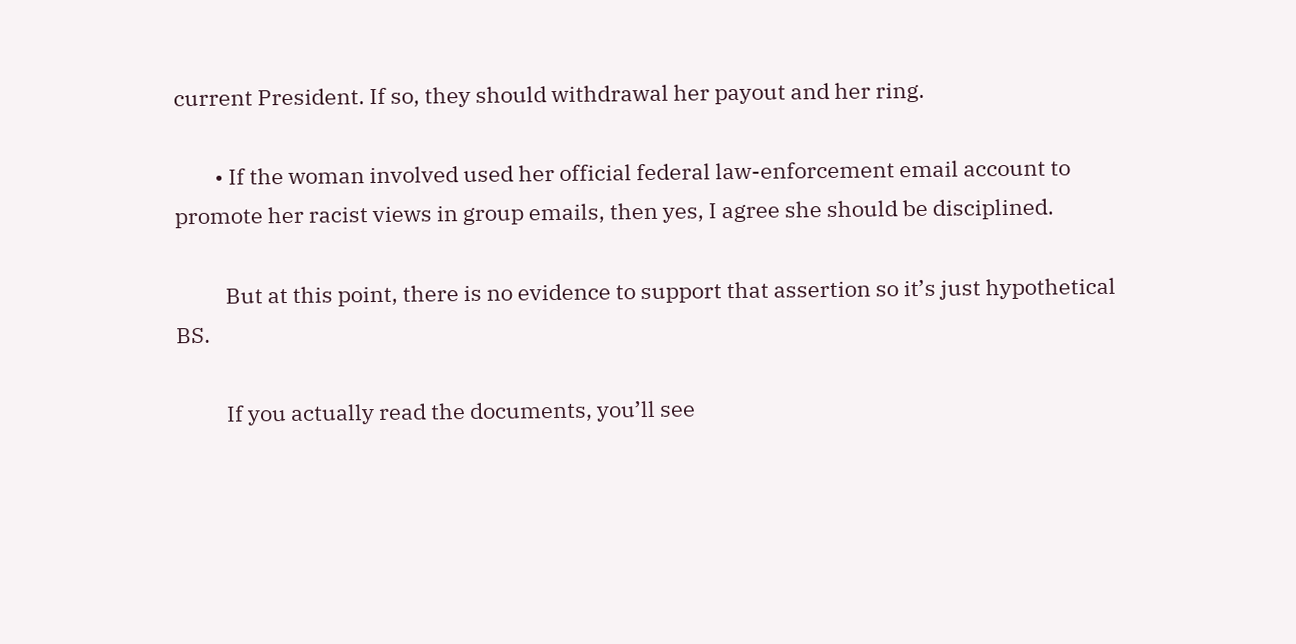current President. If so, they should withdrawal her payout and her ring.

        • If the woman involved used her official federal law-enforcement email account to promote her racist views in group emails, then yes, I agree she should be disciplined.

          But at this point, there is no evidence to support that assertion so it’s just hypothetical BS.

          If you actually read the documents, you’ll see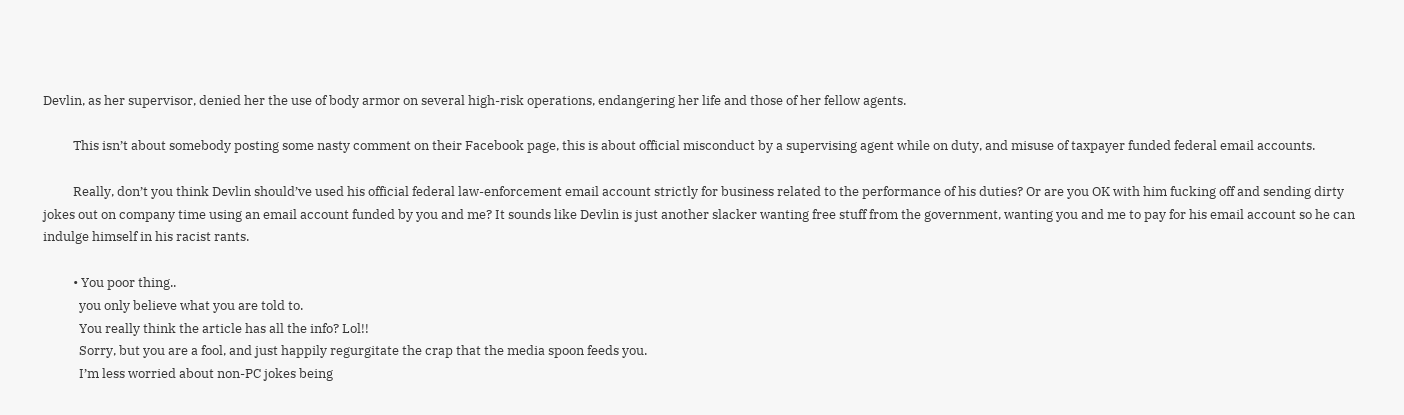Devlin, as her supervisor, denied her the use of body armor on several high-risk operations, endangering her life and those of her fellow agents.

          This isn’t about somebody posting some nasty comment on their Facebook page, this is about official misconduct by a supervising agent while on duty, and misuse of taxpayer funded federal email accounts.

          Really, don’t you think Devlin should’ve used his official federal law-enforcement email account strictly for business related to the performance of his duties? Or are you OK with him fucking off and sending dirty jokes out on company time using an email account funded by you and me? It sounds like Devlin is just another slacker wanting free stuff from the government, wanting you and me to pay for his email account so he can indulge himself in his racist rants.

          • You poor thing..
            you only believe what you are told to.
            You really think the article has all the info? Lol!!
            Sorry, but you are a fool, and just happily regurgitate the crap that the media spoon feeds you.
            I’m less worried about non-PC jokes being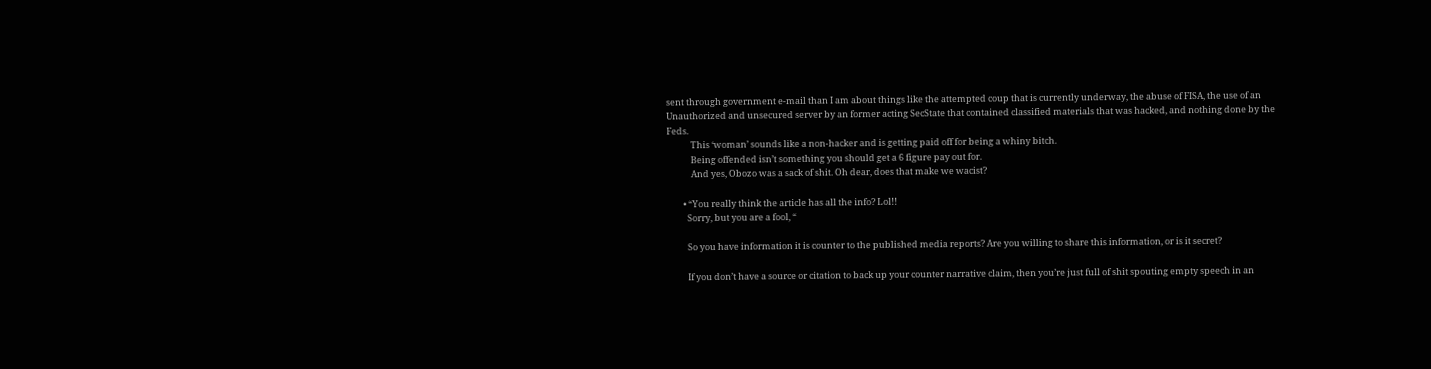sent through government e-mail than I am about things like the attempted coup that is currently underway, the abuse of FISA, the use of an Unauthorized and unsecured server by an former acting SecState that contained classified materials that was hacked, and nothing done by the Feds.
            This ‘woman’ sounds like a non-hacker and is getting paid off for being a whiny bitch.
            Being offended isn’t something you should get a 6 figure pay out for.
            And yes, Obozo was a sack of shit. Oh dear, does that make we wacist?

        • “You really think the article has all the info? Lol!!
          Sorry, but you are a fool, “

          So you have information it is counter to the published media reports? Are you willing to share this information, or is it secret?

          If you don’t have a source or citation to back up your counter narrative claim, then you’re just full of shit spouting empty speech in an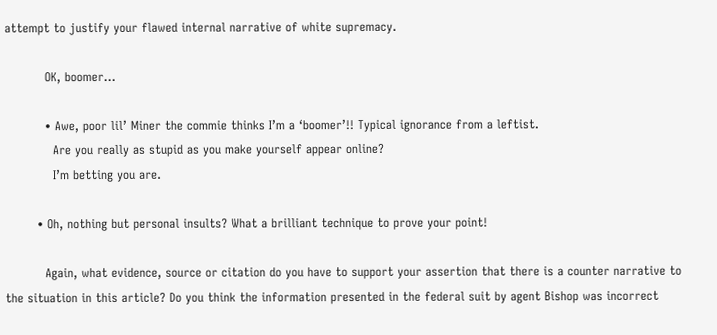attempt to justify your flawed internal narrative of white supremacy.

          OK, boomer…

          • Awe, poor lil’ Miner the commie thinks I’m a ‘boomer’!! Typical ignorance from a leftist.
            Are you really as stupid as you make yourself appear online?
            I’m betting you are.

        • Oh, nothing but personal insults? What a brilliant technique to prove your point!

          Again, what evidence, source or citation do you have to support your assertion that there is a counter narrative to the situation in this article? Do you think the information presented in the federal suit by agent Bishop was incorrect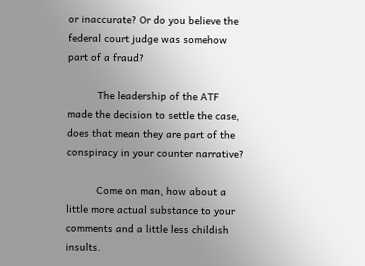or inaccurate? Or do you believe the federal court judge was somehow part of a fraud?

          The leadership of the ATF made the decision to settle the case, does that mean they are part of the conspiracy in your counter narrative?

          Come on man, how about a little more actual substance to your comments and a little less childish insults.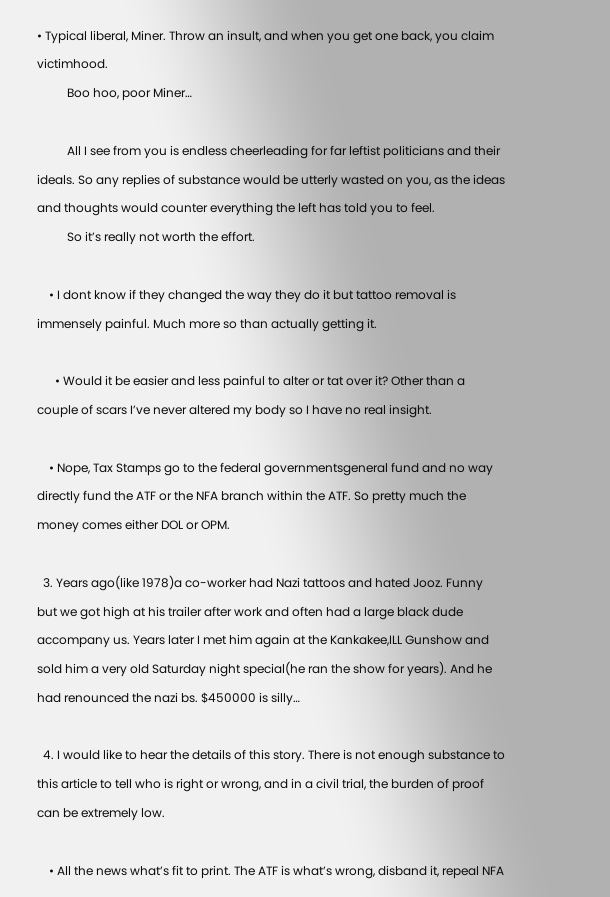• Typical liberal, Miner. Throw an insult, and when you get one back, you claim victimhood.
          Boo hoo, poor Miner…

          All I see from you is endless cheerleading for far leftist politicians and their ideals. So any replies of substance would be utterly wasted on you, as the ideas and thoughts would counter everything the left has told you to feel.
          So it’s really not worth the effort.

    • I dont know if they changed the way they do it but tattoo removal is immensely painful. Much more so than actually getting it.

      • Would it be easier and less painful to alter or tat over it? Other than a couple of scars I’ve never altered my body so I have no real insight.

    • Nope, Tax Stamps go to the federal governmentsgeneral fund and no way directly fund the ATF or the NFA branch within the ATF. So pretty much the money comes either DOL or OPM.

  3. Years ago(like 1978)a co-worker had Nazi tattoos and hated Jooz. Funny but we got high at his trailer after work and often had a large black dude accompany us. Years later I met him again at the Kankakee,ILL Gunshow and sold him a very old Saturday night special(he ran the show for years). And he had renounced the nazi bs. $450000 is silly…

  4. I would like to hear the details of this story. There is not enough substance to this article to tell who is right or wrong, and in a civil trial, the burden of proof can be extremely low.

    • All the news what’s fit to print. The ATF is what’s wrong, disband it, repeal NFA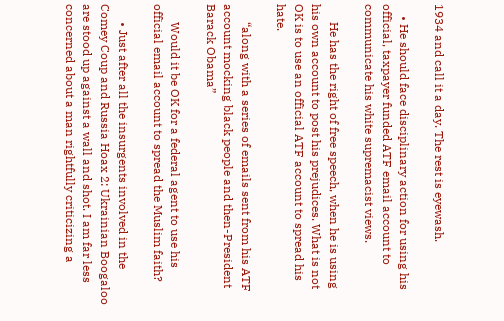1934 and call it a day. The rest is eyewash.

    • He should face disciplinary action for using his official, taxpayer funded ATF email account to communicate his white supremacist views.

      He has the right of free speech, when he is using his own account to post his prejudices. What is not OK is to use an official ATF account to spread his hate.

      “along with a series of emails sent from his ATF account mocking black people and then-President Barack Obama”

      Would it be OK for a federal agent to use his official email account to spread the Muslim faith?

      • Just after all the insurgents involved in the Comey Coup and Russia Hoax 2: Ukrainian Boogaloo are stood up against a wall and shot. I am far less concerned about a man rightfully criticizing a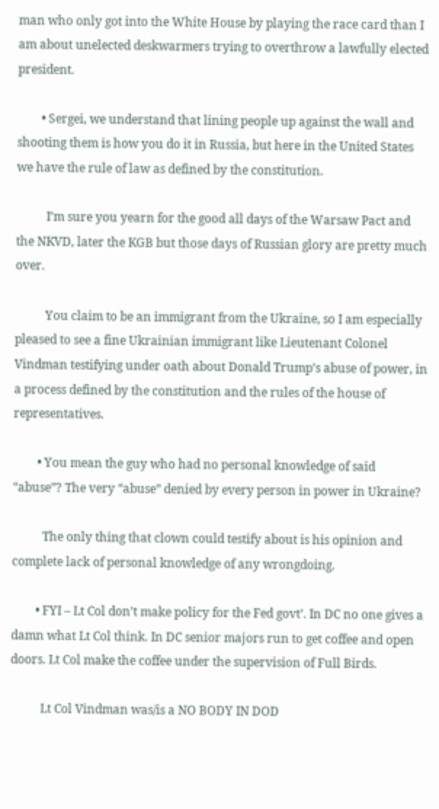man who only got into the White House by playing the race card than I am about unelected deskwarmers trying to overthrow a lawfully elected president.

        • Sergei, we understand that lining people up against the wall and shooting them is how you do it in Russia, but here in the United States we have the rule of law as defined by the constitution.

          I’m sure you yearn for the good all days of the Warsaw Pact and the NKVD, later the KGB but those days of Russian glory are pretty much over.

          You claim to be an immigrant from the Ukraine, so I am especially pleased to see a fine Ukrainian immigrant like Lieutenant Colonel Vindman testifying under oath about Donald Trump’s abuse of power, in a process defined by the constitution and the rules of the house of representatives.

        • You mean the guy who had no personal knowledge of said “abuse”? The very “abuse” denied by every person in power in Ukraine?

          The only thing that clown could testify about is his opinion and complete lack of personal knowledge of any wrongdoing.

        • FYI – Lt Col don’t make policy for the Fed govt’. In DC no one gives a damn what Lt Col think. In DC senior majors run to get coffee and open doors. Lt Col make the coffee under the supervision of Full Birds.

          Lt Col Vindman was/is a NO BODY IN DOD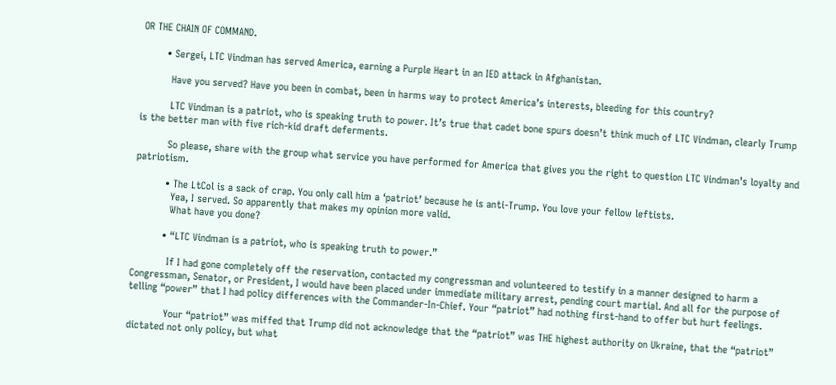OR THE CHAIN OF COMMAND.

        • Sergei, LTC Vindman has served America, earning a Purple Heart in an IED attack in Afghanistan.

          Have you served? Have you been in combat, been in harms way to protect America’s interests, bleeding for this country?

          LTC Vindman is a patriot, who is speaking truth to power. It’s true that cadet bone spurs doesn’t think much of LTC Vindman, clearly Trump is the better man with five rich-kid draft deferments.

          So please, share with the group what service you have performed for America that gives you the right to question LTC Vindman’s loyalty and patriotism.

          • The LtCol is a sack of crap. You only call him a ‘patriot’ because he is anti-Trump. You love your fellow leftists.
            Yea, I served. So apparently that makes my opinion more valid.
            What have you done?

          • “LTC Vindman is a patriot, who is speaking truth to power.”

            If I had gone completely off the reservation, contacted my congressman and volunteered to testify in a manner designed to harm a Congressman, Senator, or President, I would have been placed under immediate military arrest, pending court martial. And all for the purpose of telling “power” that I had policy differences with the Commander-In-Chief. Your “patriot” had nothing first-hand to offer but hurt feelings.

            Your “patriot” was miffed that Trump did not acknowledge that the “patriot” was THE highest authority on Ukraine, that the “patriot” dictated not only policy, but what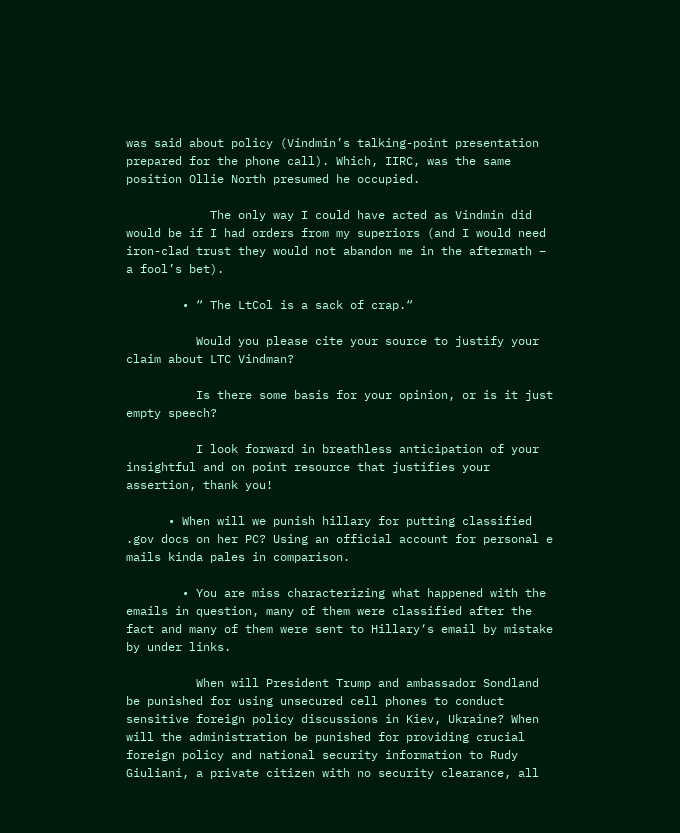was said about policy (Vindmin’s talking-point presentation prepared for the phone call). Which, IIRC, was the same position Ollie North presumed he occupied.

            The only way I could have acted as Vindmin did would be if I had orders from my superiors (and I would need iron-clad trust they would not abandon me in the aftermath – a fool’s bet).

        • “ The LtCol is a sack of crap.“

          Would you please cite your source to justify your claim about LTC Vindman?

          Is there some basis for your opinion, or is it just empty speech?

          I look forward in breathless anticipation of your insightful and on point resource that justifies your assertion, thank you!

      • When will we punish hillary for putting classified .gov docs on her PC? Using an official account for personal e mails kinda pales in comparison.

        • You are miss characterizing what happened with the emails in question, many of them were classified after the fact and many of them were sent to Hillary‘s email by mistake by under links.

          When will President Trump and ambassador Sondland be punished for using unsecured cell phones to conduct sensitive foreign policy discussions in Kiev, Ukraine? When will the administration be punished for providing crucial foreign policy and national security information to Rudy Giuliani, a private citizen with no security clearance, all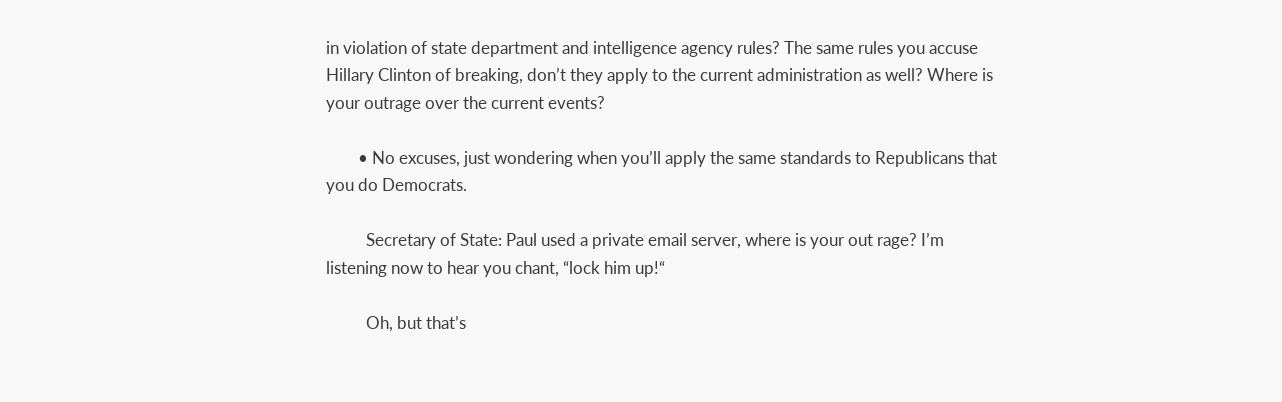in violation of state department and intelligence agency rules? The same rules you accuse Hillary Clinton of breaking, don’t they apply to the current administration as well? Where is your outrage over the current events?

        • No excuses, just wondering when you’ll apply the same standards to Republicans that you do Democrats.

          Secretary of State: Paul used a private email server, where is your out rage? I’m listening now to hear you chant, “lock him up!“

          Oh, but that’s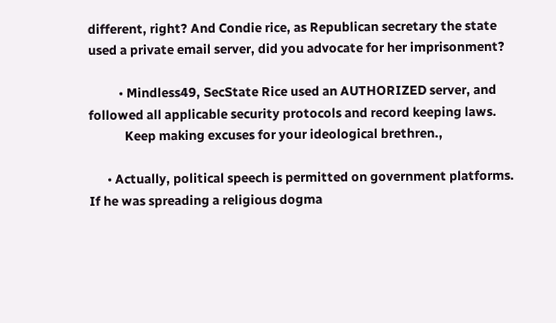different, right? And Condie rice, as Republican secretary the state used a private email server, did you advocate for her imprisonment?

          • Mindless49, SecState Rice used an AUTHORIZED server, and followed all applicable security protocols and record keeping laws.
            Keep making excuses for your ideological brethren.,

      • Actually, political speech is permitted on government platforms. If he was spreading a religious dogma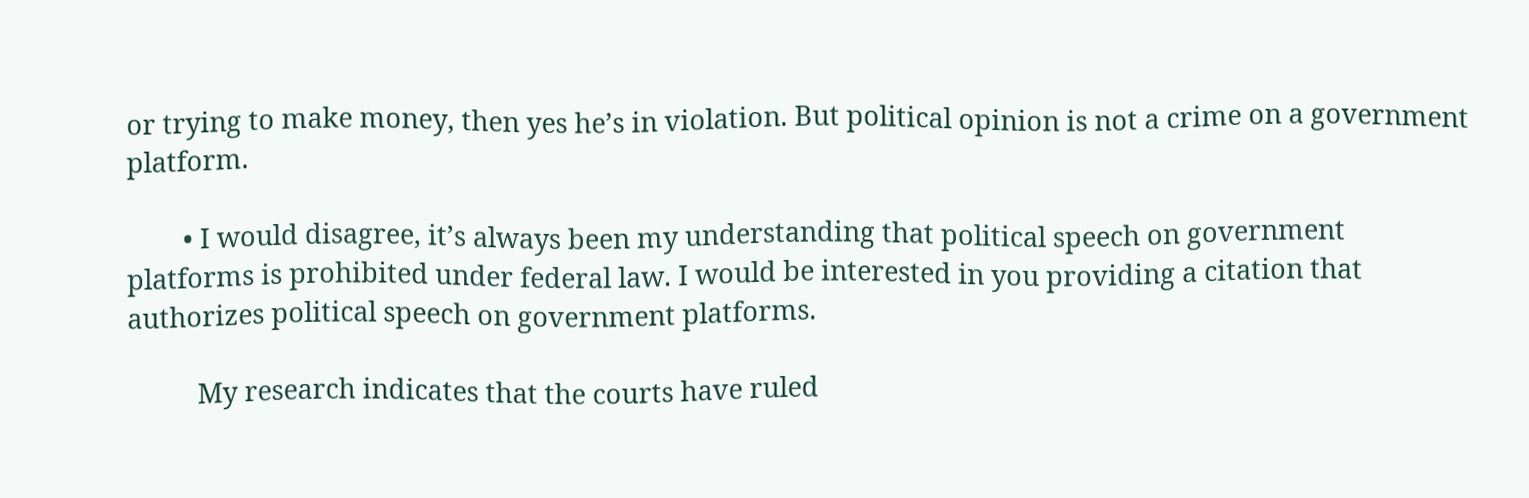or trying to make money, then yes he’s in violation. But political opinion is not a crime on a government platform.

        • I would disagree, it’s always been my understanding that political speech on government platforms is prohibited under federal law. I would be interested in you providing a citation that authorizes political speech on government platforms.

          My research indicates that the courts have ruled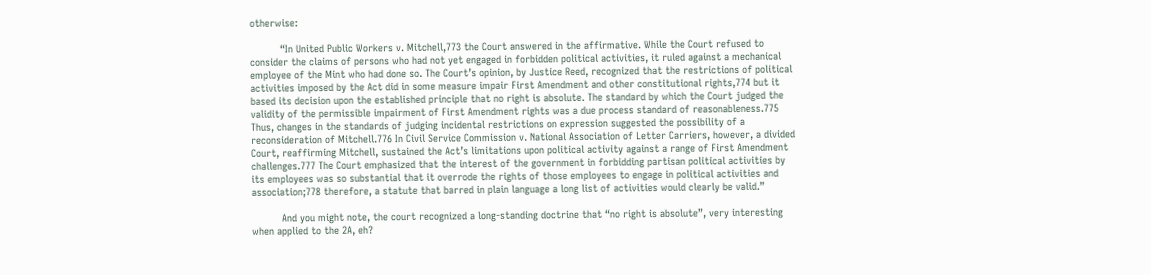otherwise:

          “In United Public Workers v. Mitchell,773 the Court answered in the affirmative. While the Court refused to consider the claims of persons who had not yet engaged in forbidden political activities, it ruled against a mechanical employee of the Mint who had done so. The Court’s opinion, by Justice Reed, recognized that the restrictions of political activities imposed by the Act did in some measure impair First Amendment and other constitutional rights,774 but it based its decision upon the established principle that no right is absolute. The standard by which the Court judged the validity of the permissible impairment of First Amendment rights was a due process standard of reasonableness.775 Thus, changes in the standards of judging incidental restrictions on expression suggested the possibility of a reconsideration of Mitchell.776 In Civil Service Commission v. National Association of Letter Carriers, however, a divided Court, reaffirming Mitchell, sustained the Act’s limitations upon political activity against a range of First Amendment challenges.777 The Court emphasized that the interest of the government in forbidding partisan political activities by its employees was so substantial that it overrode the rights of those employees to engage in political activities and association;778 therefore, a statute that barred in plain language a long list of activities would clearly be valid.”

          And you might note, the court recognized a long-standing doctrine that “no right is absolute”, very interesting when applied to the 2A, eh?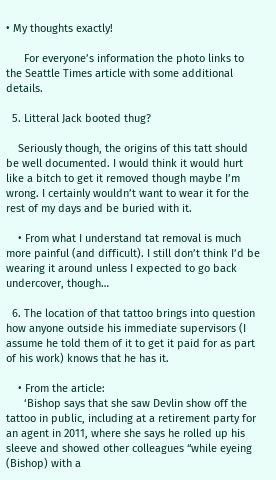• My thoughts exactly!

      For everyone’s information the photo links to the Seattle Times article with some additional details.

  5. Litteral Jack booted thug?

    Seriously though, the origins of this tatt should be well documented. I would think it would hurt like a bitch to get it removed though maybe I’m wrong. I certainly wouldn’t want to wear it for the rest of my days and be buried with it.

    • From what I understand tat removal is much more painful (and difficult). I still don’t think I’d be wearing it around unless I expected to go back undercover, though…

  6. The location of that tattoo brings into question how anyone outside his immediate supervisors (I assume he told them of it to get it paid for as part of his work) knows that he has it.

    • From the article:
      ‘Bishop says that she saw Devlin show off the tattoo in public, including at a retirement party for an agent in 2011, where she says he rolled up his sleeve and showed other colleagues “while eyeing (Bishop) with a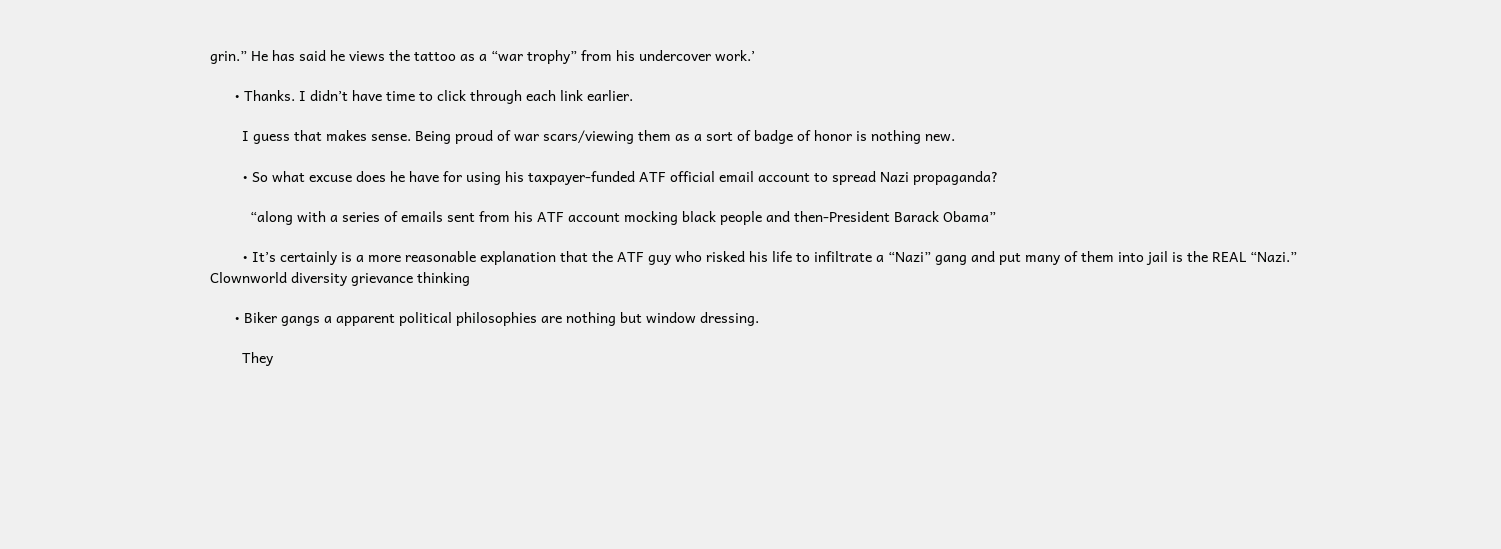grin.” He has said he views the tattoo as a “war trophy” from his undercover work.’

      • Thanks. I didn’t have time to click through each link earlier.

        I guess that makes sense. Being proud of war scars/viewing them as a sort of badge of honor is nothing new.

        • So what excuse does he have for using his taxpayer-funded ATF official email account to spread Nazi propaganda?

          “along with a series of emails sent from his ATF account mocking black people and then-President Barack Obama”

        • It’s certainly is a more reasonable explanation that the ATF guy who risked his life to infiltrate a “Nazi” gang and put many of them into jail is the REAL “Nazi.” Clownworld diversity grievance thinking

      • Biker gangs a apparent political philosophies are nothing but window dressing.

        They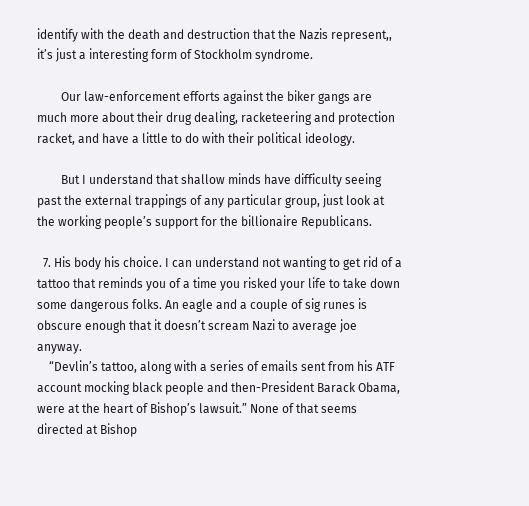identify with the death and destruction that the Nazis represent,, it’s just a interesting form of Stockholm syndrome.

        Our law-enforcement efforts against the biker gangs are much more about their drug dealing, racketeering and protection racket, and have a little to do with their political ideology.

        But I understand that shallow minds have difficulty seeing past the external trappings of any particular group, just look at the working people’s support for the billionaire Republicans.

  7. His body his choice. I can understand not wanting to get rid of a tattoo that reminds you of a time you risked your life to take down some dangerous folks. An eagle and a couple of sig runes is obscure enough that it doesn’t scream Nazi to average joe anyway.
    “Devlin’s tattoo, along with a series of emails sent from his ATF account mocking black people and then-President Barack Obama, were at the heart of Bishop’s lawsuit.” None of that seems directed at Bishop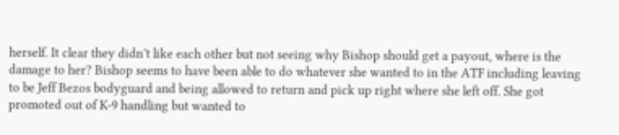herself. It clear they didn’t like each other but not seeing why Bishop should get a payout, where is the damage to her? Bishop seems to have been able to do whatever she wanted to in the ATF including leaving to be Jeff Bezos bodyguard and being allowed to return and pick up right where she left off. She got promoted out of K-9 handling but wanted to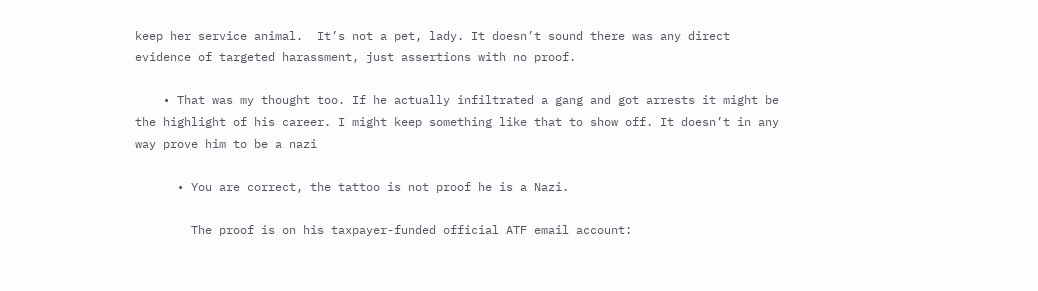keep her service animal.  It’s not a pet, lady. It doesn’t sound there was any direct evidence of targeted harassment, just assertions with no proof.

    • That was my thought too. If he actually infiltrated a gang and got arrests it might be the highlight of his career. I might keep something like that to show off. It doesn’t in any way prove him to be a nazi

      • You are correct, the tattoo is not proof he is a Nazi.

        The proof is on his taxpayer-funded official ATF email account: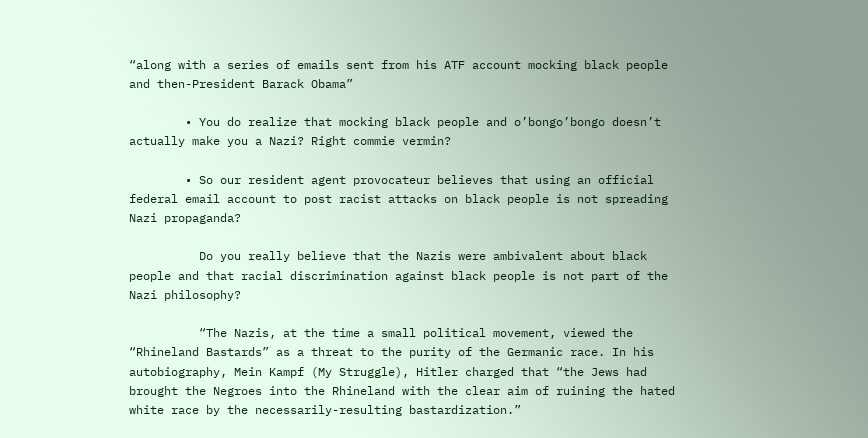“along with a series of emails sent from his ATF account mocking black people and then-President Barack Obama”

        • You do realize that mocking black people and o’bongo’bongo doesn’t actually make you a Nazi? Right commie vermin?

        • So our resident agent provocateur believes that using an official federal email account to post racist attacks on black people is not spreading Nazi propaganda?

          Do you really believe that the Nazis were ambivalent about black people and that racial discrimination against black people is not part of the Nazi philosophy?

          “The Nazis, at the time a small political movement, viewed the “Rhineland Bastards” as a threat to the purity of the Germanic race. In his autobiography, Mein Kampf (My Struggle), Hitler charged that “the Jews had brought the Negroes into the Rhineland with the clear aim of ruining the hated white race by the necessarily-resulting bastardization.”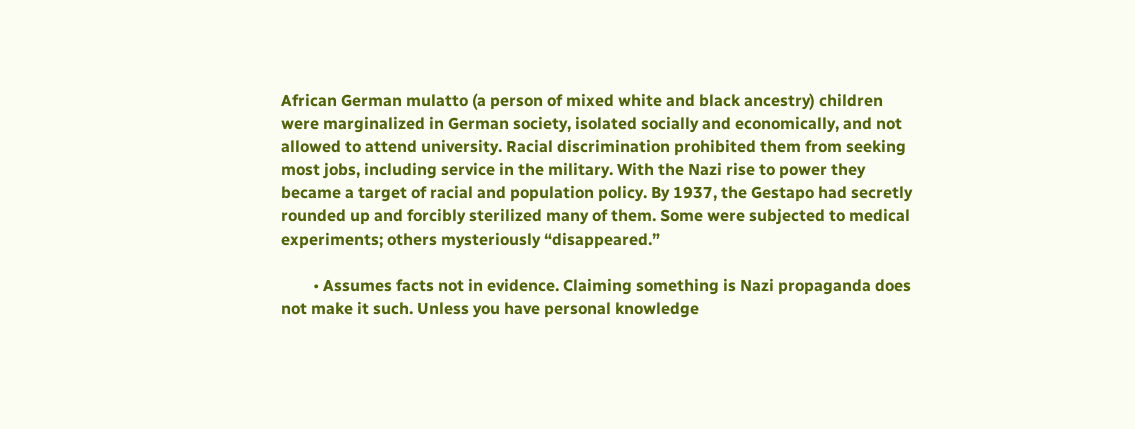African German mulatto (a person of mixed white and black ancestry) children were marginalized in German society, isolated socially and economically, and not allowed to attend university. Racial discrimination prohibited them from seeking most jobs, including service in the military. With the Nazi rise to power they became a target of racial and population policy. By 1937, the Gestapo had secretly rounded up and forcibly sterilized many of them. Some were subjected to medical experiments; others mysteriously “disappeared.”

        • Assumes facts not in evidence. Claiming something is Nazi propaganda does not make it such. Unless you have personal knowledge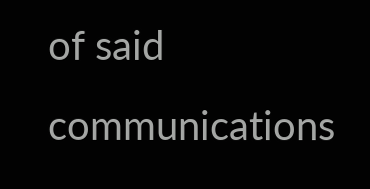of said communications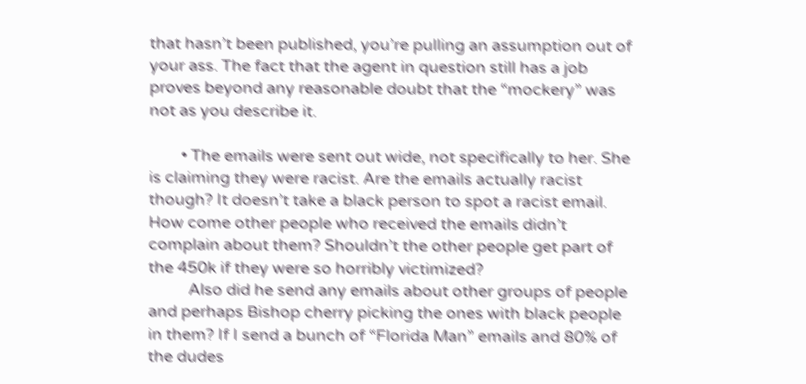that hasn’t been published, you’re pulling an assumption out of your ass. The fact that the agent in question still has a job proves beyond any reasonable doubt that the “mockery” was not as you describe it.

        • The emails were sent out wide, not specifically to her. She is claiming they were racist. Are the emails actually racist though? It doesn’t take a black person to spot a racist email. How come other people who received the emails didn’t complain about them? Shouldn’t the other people get part of the 450k if they were so horribly victimized?
          Also did he send any emails about other groups of people and perhaps Bishop cherry picking the ones with black people in them? If I send a bunch of “Florida Man” emails and 80% of the dudes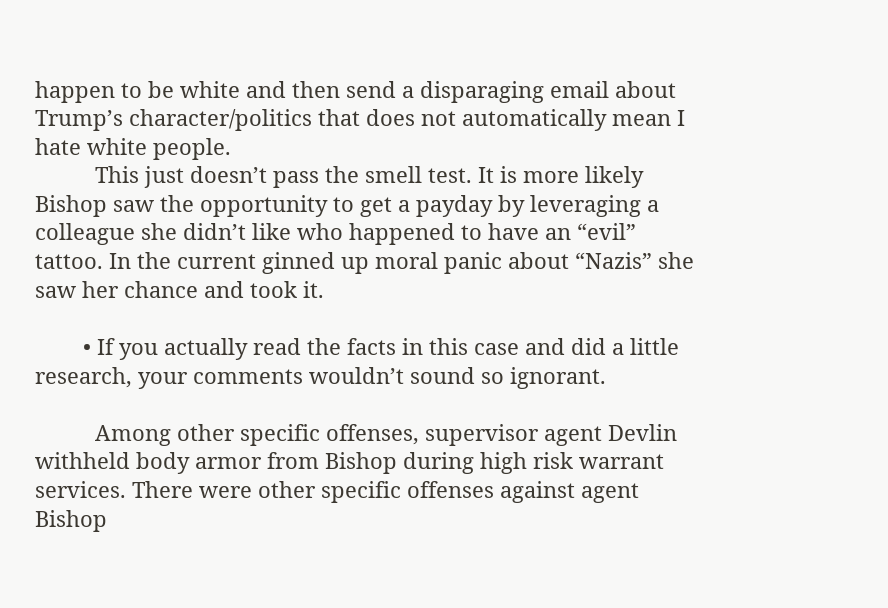happen to be white and then send a disparaging email about Trump’s character/politics that does not automatically mean I hate white people.
          This just doesn’t pass the smell test. It is more likely Bishop saw the opportunity to get a payday by leveraging a colleague she didn’t like who happened to have an “evil” tattoo. In the current ginned up moral panic about “Nazis” she saw her chance and took it.

        • If you actually read the facts in this case and did a little research, your comments wouldn’t sound so ignorant.

          Among other specific offenses, supervisor agent Devlin withheld body armor from Bishop during high risk warrant services. There were other specific offenses against agent Bishop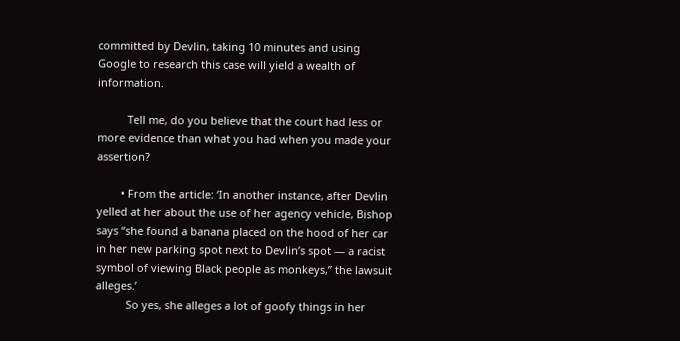committed by Devlin, taking 10 minutes and using Google to research this case will yield a wealth of information.

          Tell me, do you believe that the court had less or more evidence than what you had when you made your assertion?

        • From the article: ‘In another instance, after Devlin yelled at her about the use of her agency vehicle, Bishop says “she found a banana placed on the hood of her car in her new parking spot next to Devlin’s spot — a racist symbol of viewing Black people as monkeys,” the lawsuit alleges.’
          So yes, she alleges a lot of goofy things in her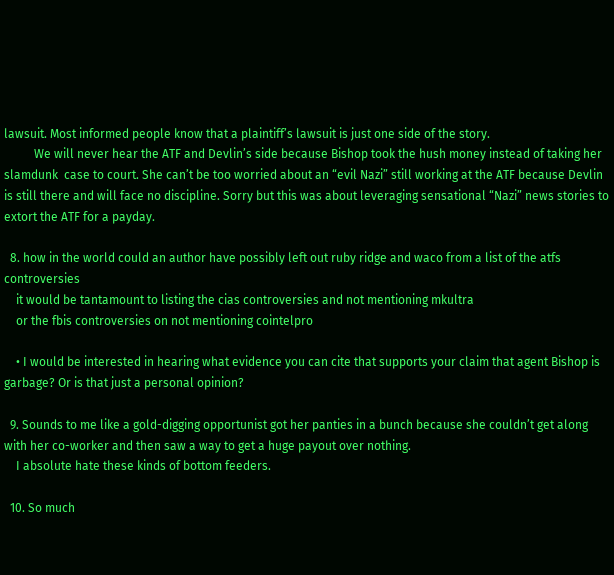lawsuit. Most informed people know that a plaintiff’s lawsuit is just one side of the story.
          We will never hear the ATF and Devlin’s side because Bishop took the hush money instead of taking her slamdunk  case to court. She can’t be too worried about an “evil Nazi” still working at the ATF because Devlin is still there and will face no discipline. Sorry but this was about leveraging sensational “Nazi” news stories to extort the ATF for a payday.

  8. how in the world could an author have possibly left out ruby ridge and waco from a list of the atfs controversies
    it would be tantamount to listing the cias controversies and not mentioning mkultra
    or the fbis controversies on not mentioning cointelpro

    • I would be interested in hearing what evidence you can cite that supports your claim that agent Bishop is garbage? Or is that just a personal opinion?

  9. Sounds to me like a gold-digging opportunist got her panties in a bunch because she couldn’t get along with her co-worker and then saw a way to get a huge payout over nothing.
    I absolute hate these kinds of bottom feeders.

  10. So much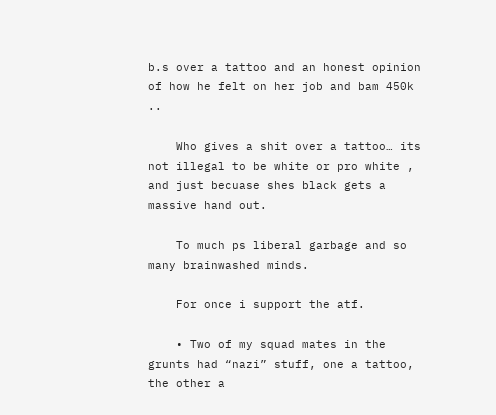b.s over a tattoo and an honest opinion of how he felt on her job and bam 450k ..

    Who gives a shit over a tattoo… its not illegal to be white or pro white , and just becuase shes black gets a massive hand out.

    To much ps liberal garbage and so many brainwashed minds.

    For once i support the atf.

    • Two of my squad mates in the grunts had “nazi” stuff, one a tattoo, the other a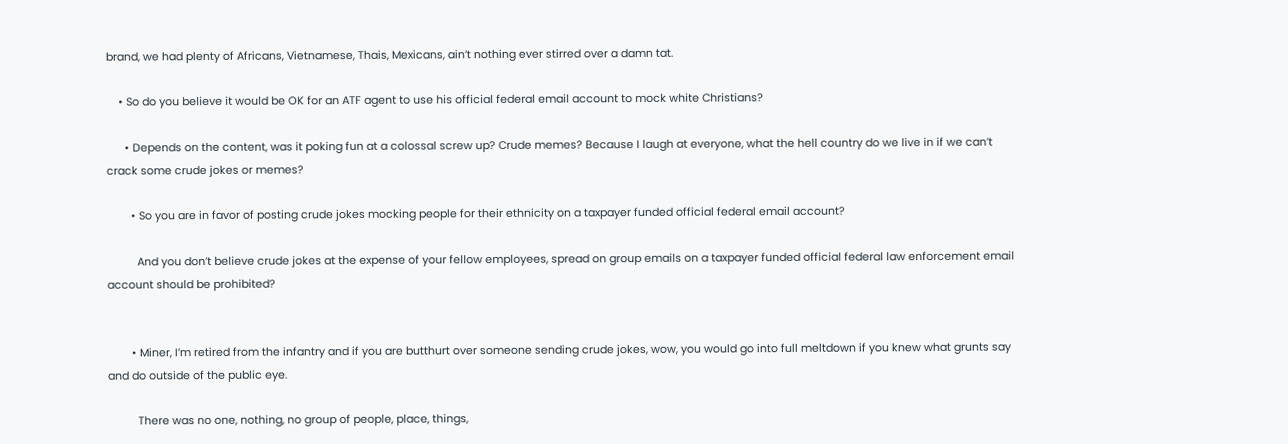brand, we had plenty of Africans, Vietnamese, Thais, Mexicans, ain’t nothing ever stirred over a damn tat.

    • So do you believe it would be OK for an ATF agent to use his official federal email account to mock white Christians?

      • Depends on the content, was it poking fun at a colossal screw up? Crude memes? Because I laugh at everyone, what the hell country do we live in if we can’t crack some crude jokes or memes?

        • So you are in favor of posting crude jokes mocking people for their ethnicity on a taxpayer funded official federal email account?

          And you don’t believe crude jokes at the expense of your fellow employees, spread on group emails on a taxpayer funded official federal law enforcement email account should be prohibited?


        • Miner, I’m retired from the infantry and if you are butthurt over someone sending crude jokes, wow, you would go into full meltdown if you knew what grunts say and do outside of the public eye.

          There was no one, nothing, no group of people, place, things,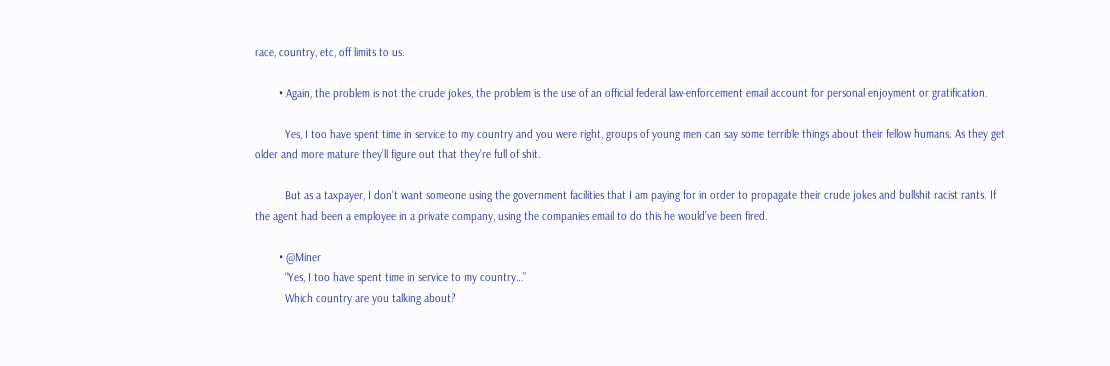race, country, etc, off limits to us.

        • Again, the problem is not the crude jokes, the problem is the use of an official federal law-enforcement email account for personal enjoyment or gratification.

          Yes, I too have spent time in service to my country and you were right, groups of young men can say some terrible things about their fellow humans. As they get older and more mature they’ll figure out that they’re full of shit.

          But as a taxpayer, I don’t want someone using the government facilities that I am paying for in order to propagate their crude jokes and bullshit racist rants. If the agent had been a employee in a private company, using the companies email to do this he would’ve been fired.

        • @Miner
          “Yes, I too have spent time in service to my country…”
          Which country are you talking about?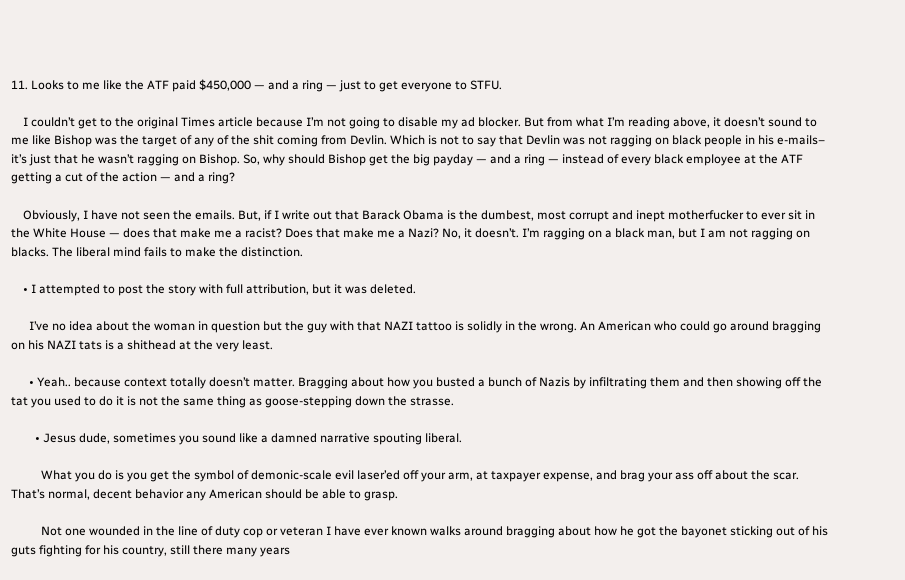11. Looks to me like the ATF paid $450,000 — and a ring — just to get everyone to STFU.

    I couldn’t get to the original Times article because I’m not going to disable my ad blocker. But from what I’m reading above, it doesn’t sound to me like Bishop was the target of any of the shit coming from Devlin. Which is not to say that Devlin was not ragging on black people in his e-mails– it’s just that he wasn’t ragging on Bishop. So, why should Bishop get the big payday — and a ring — instead of every black employee at the ATF getting a cut of the action — and a ring?

    Obviously, I have not seen the emails. But, if I write out that Barack Obama is the dumbest, most corrupt and inept motherfucker to ever sit in the White House — does that make me a racist? Does that make me a Nazi? No, it doesn’t. I’m ragging on a black man, but I am not ragging on blacks. The liberal mind fails to make the distinction.

    • I attempted to post the story with full attribution, but it was deleted.

      I’ve no idea about the woman in question but the guy with that NAZI tattoo is solidly in the wrong. An American who could go around bragging on his NAZI tats is a shithead at the very least.

      • Yeah.. because context totally doesn’t matter. Bragging about how you busted a bunch of Nazis by infiltrating them and then showing off the tat you used to do it is not the same thing as goose-stepping down the strasse.

        • Jesus dude, sometimes you sound like a damned narrative spouting liberal.

          What you do is you get the symbol of demonic-scale evil laser’ed off your arm, at taxpayer expense, and brag your ass off about the scar. That’s normal, decent behavior any American should be able to grasp.

          Not one wounded in the line of duty cop or veteran I have ever known walks around bragging about how he got the bayonet sticking out of his guts fighting for his country, still there many years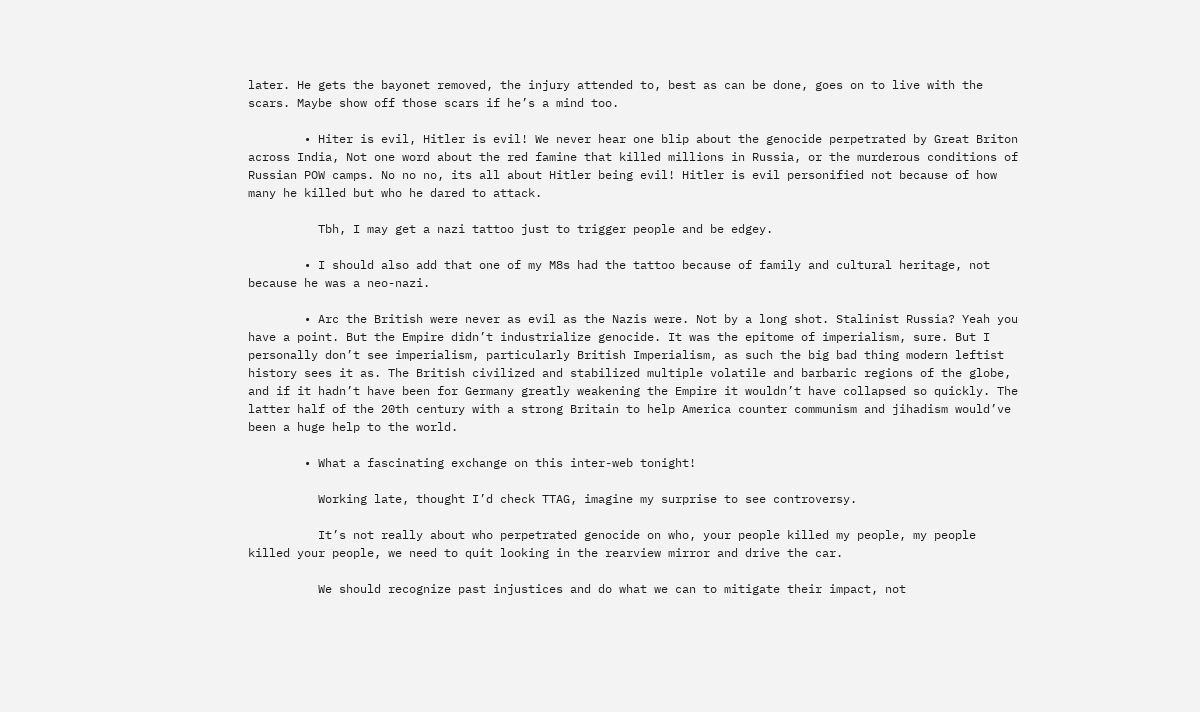later. He gets the bayonet removed, the injury attended to, best as can be done, goes on to live with the scars. Maybe show off those scars if he’s a mind too.

        • Hiter is evil, Hitler is evil! We never hear one blip about the genocide perpetrated by Great Briton across India, Not one word about the red famine that killed millions in Russia, or the murderous conditions of Russian POW camps. No no no, its all about Hitler being evil! Hitler is evil personified not because of how many he killed but who he dared to attack.

          Tbh, I may get a nazi tattoo just to trigger people and be edgey.

        • I should also add that one of my M8s had the tattoo because of family and cultural heritage, not because he was a neo-nazi.

        • Arc the British were never as evil as the Nazis were. Not by a long shot. Stalinist Russia? Yeah you have a point. But the Empire didn’t industrialize genocide. It was the epitome of imperialism, sure. But I personally don’t see imperialism, particularly British Imperialism, as such the big bad thing modern leftist history sees it as. The British civilized and stabilized multiple volatile and barbaric regions of the globe, and if it hadn’t have been for Germany greatly weakening the Empire it wouldn’t have collapsed so quickly. The latter half of the 20th century with a strong Britain to help America counter communism and jihadism would’ve been a huge help to the world.

        • What a fascinating exchange on this inter-web tonight!

          Working late, thought I’d check TTAG, imagine my surprise to see controversy.

          It’s not really about who perpetrated genocide on who, your people killed my people, my people killed your people, we need to quit looking in the rearview mirror and drive the car.

          We should recognize past injustices and do what we can to mitigate their impact, not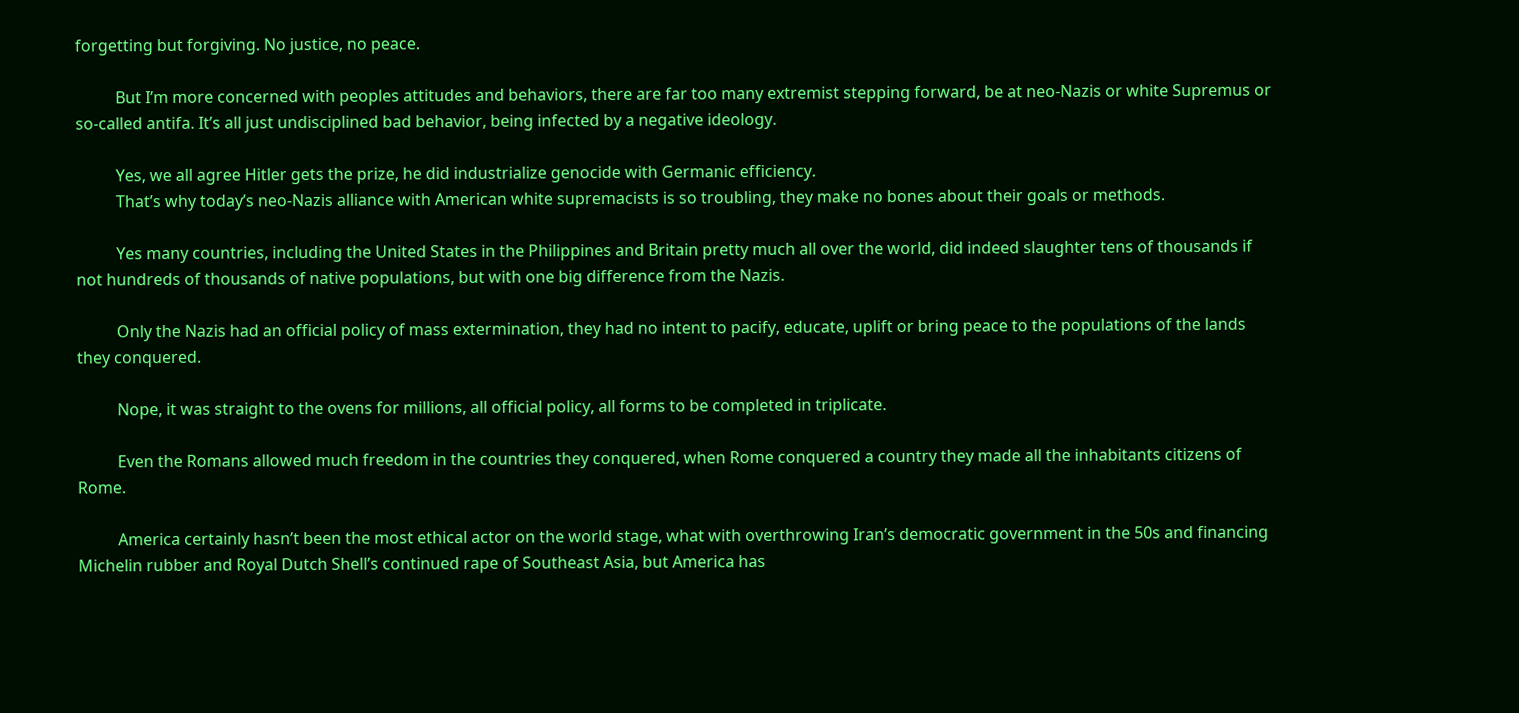forgetting but forgiving. No justice, no peace.

          But I’m more concerned with peoples attitudes and behaviors, there are far too many extremist stepping forward, be at neo-Nazis or white Supremus or so-called antifa. It’s all just undisciplined bad behavior, being infected by a negative ideology.

          Yes, we all agree Hitler gets the prize, he did industrialize genocide with Germanic efficiency.
          That’s why today’s neo-Nazis alliance with American white supremacists is so troubling, they make no bones about their goals or methods.

          Yes many countries, including the United States in the Philippines and Britain pretty much all over the world, did indeed slaughter tens of thousands if not hundreds of thousands of native populations, but with one big difference from the Nazis.

          Only the Nazis had an official policy of mass extermination, they had no intent to pacify, educate, uplift or bring peace to the populations of the lands they conquered.

          Nope, it was straight to the ovens for millions, all official policy, all forms to be completed in triplicate.

          Even the Romans allowed much freedom in the countries they conquered, when Rome conquered a country they made all the inhabitants citizens of Rome.

          America certainly hasn’t been the most ethical actor on the world stage, what with overthrowing Iran’s democratic government in the 50s and financing Michelin rubber and Royal Dutch Shell’s continued rape of Southeast Asia, but America has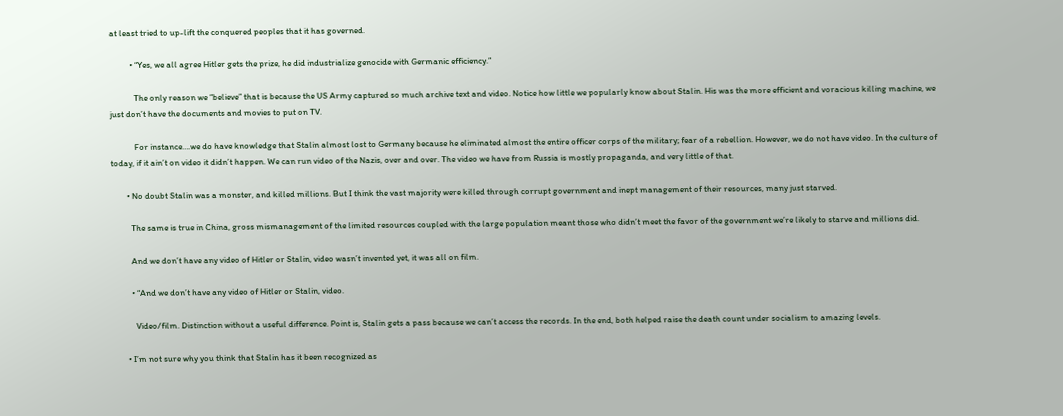at least tried to up-lift the conquered peoples that it has governed.

          • “Yes, we all agree Hitler gets the prize, he did industrialize genocide with Germanic efficiency.”

            The only reason we “believe” that is because the US Army captured so much archive text and video. Notice how little we popularly know about Stalin. His was the more efficient and voracious killing machine, we just don’t have the documents and movies to put on TV.

            For instance….we do have knowledge that Stalin almost lost to Germany because he eliminated almost the entire officer corps of the military; fear of a rebellion. However, we do not have video. In the culture of today, if it ain’t on video it didn’t happen. We can run video of the Nazis, over and over. The video we have from Russia is mostly propaganda, and very little of that.

        • No doubt Stalin was a monster, and killed millions. But I think the vast majority were killed through corrupt government and inept management of their resources, many just starved.

          The same is true in China, gross mismanagement of the limited resources coupled with the large population meant those who didn’t meet the favor of the government we’re likely to starve and millions did.

          And we don’t have any video of Hitler or Stalin, video wasn’t invented yet, it was all on film.

          • “And we don’t have any video of Hitler or Stalin, video.

            Video/film. Distinction without a useful difference. Point is, Stalin gets a pass because we can’t access the records. In the end, both helped raise the death count under socialism to amazing levels.

        • I’m not sure why you think that Stalin has it been recognized as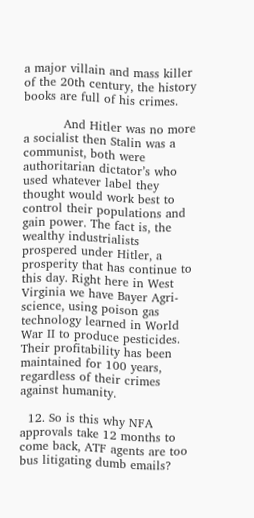a major villain and mass killer of the 20th century, the history books are full of his crimes.

          And Hitler was no more a socialist then Stalin was a communist, both were authoritarian dictator’s who used whatever label they thought would work best to control their populations and gain power. The fact is, the wealthy industrialists prospered under Hitler, a prosperity that has continue to this day. Right here in West Virginia we have Bayer Agri- science, using poison gas technology learned in World War II to produce pesticides. Their profitability has been maintained for 100 years, regardless of their crimes against humanity.

  12. So is this why NFA approvals take 12 months to come back, ATF agents are too bus litigating dumb emails?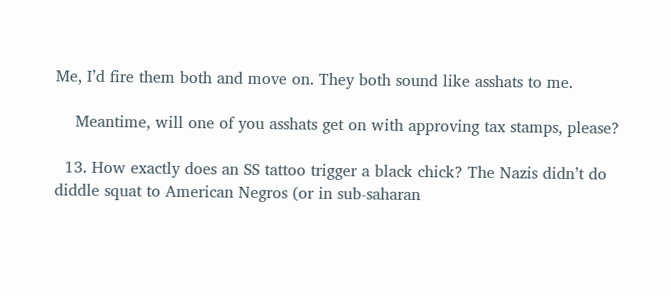Me, I’d fire them both and move on. They both sound like asshats to me.

    Meantime, will one of you asshats get on with approving tax stamps, please?

  13. How exactly does an SS tattoo trigger a black chick? The Nazis didn’t do diddle squat to American Negros (or in sub-saharan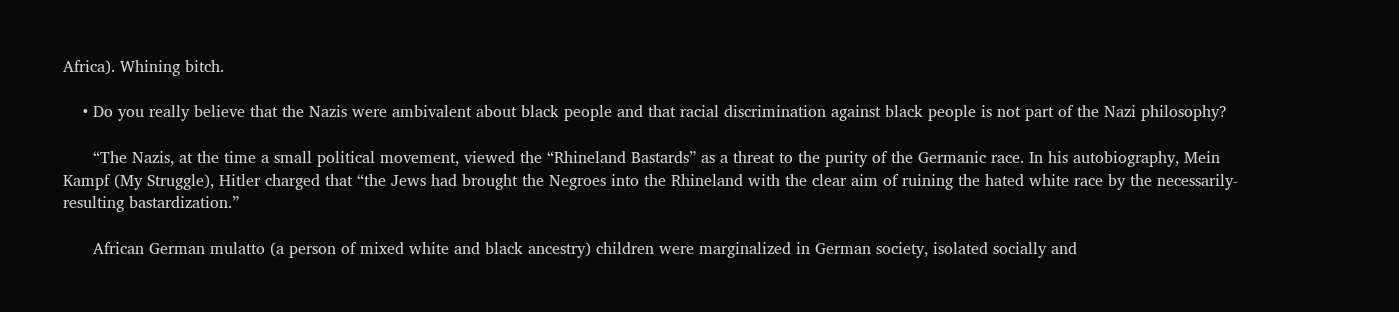Africa). Whining bitch.

    • Do you really believe that the Nazis were ambivalent about black people and that racial discrimination against black people is not part of the Nazi philosophy?

      “The Nazis, at the time a small political movement, viewed the “Rhineland Bastards” as a threat to the purity of the Germanic race. In his autobiography, Mein Kampf (My Struggle), Hitler charged that “the Jews had brought the Negroes into the Rhineland with the clear aim of ruining the hated white race by the necessarily-resulting bastardization.”

      African German mulatto (a person of mixed white and black ancestry) children were marginalized in German society, isolated socially and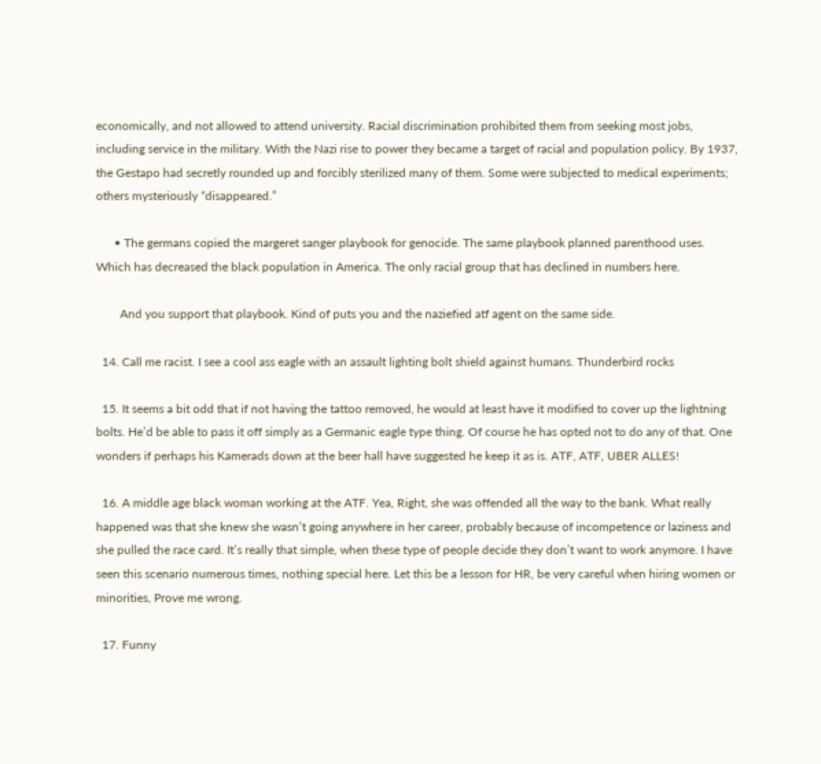economically, and not allowed to attend university. Racial discrimination prohibited them from seeking most jobs, including service in the military. With the Nazi rise to power they became a target of racial and population policy. By 1937, the Gestapo had secretly rounded up and forcibly sterilized many of them. Some were subjected to medical experiments; others mysteriously “disappeared.”

      • The germans copied the margeret sanger playbook for genocide. The same playbook planned parenthood uses. Which has decreased the black population in America. The only racial group that has declined in numbers here.

        And you support that playbook. Kind of puts you and the naziefied atf agent on the same side.

  14. Call me racist. I see a cool ass eagle with an assault lighting bolt shield against humans. Thunderbird rocks

  15. It seems a bit odd that if not having the tattoo removed, he would at least have it modified to cover up the lightning bolts. He’d be able to pass it off simply as a Germanic eagle type thing. Of course he has opted not to do any of that. One wonders if perhaps his Kamerads down at the beer hall have suggested he keep it as is. ATF, ATF, UBER ALLES!

  16. A middle age black woman working at the ATF. Yea, Right, she was offended all the way to the bank. What really happened was that she knew she wasn’t going anywhere in her career, probably because of incompetence or laziness and she pulled the race card. It’s really that simple, when these type of people decide they don’t want to work anymore. I have seen this scenario numerous times, nothing special here. Let this be a lesson for HR, be very careful when hiring women or minorities, Prove me wrong.

  17. Funny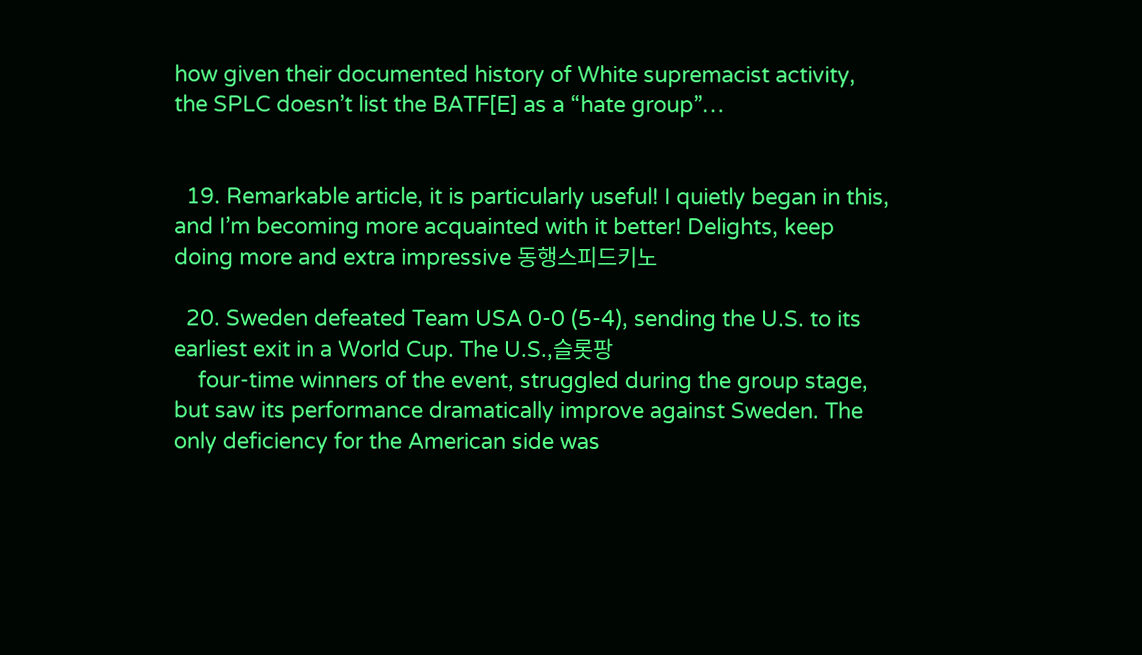how given their documented history of White supremacist activity, the SPLC doesn’t list the BATF[E] as a “hate group”…


  19. Remarkable article, it is particularly useful! I quietly began in this, and I’m becoming more acquainted with it better! Delights, keep doing more and extra impressive 동행스피드키노

  20. Sweden defeated Team USA 0-0 (5-4), sending the U.S. to its earliest exit in a World Cup. The U.S.,슬롯팡
    four-time winners of the event, struggled during the group stage, but saw its performance dramatically improve against Sweden. The only deficiency for the American side was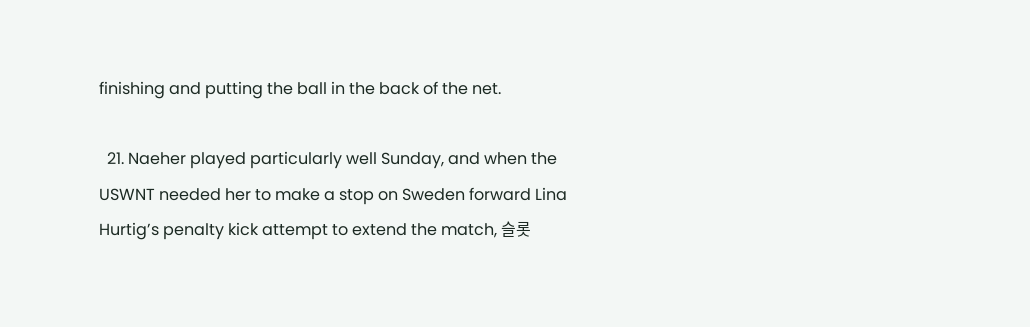finishing and putting the ball in the back of the net.

  21. Naeher played particularly well Sunday, and when the USWNT needed her to make a stop on Sweden forward Lina Hurtig’s penalty kick attempt to extend the match, 슬롯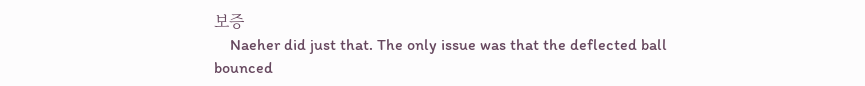보증
    Naeher did just that. The only issue was that the deflected ball bounced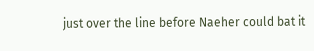just over the line before Naeher could bat it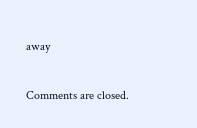away

Comments are closed.